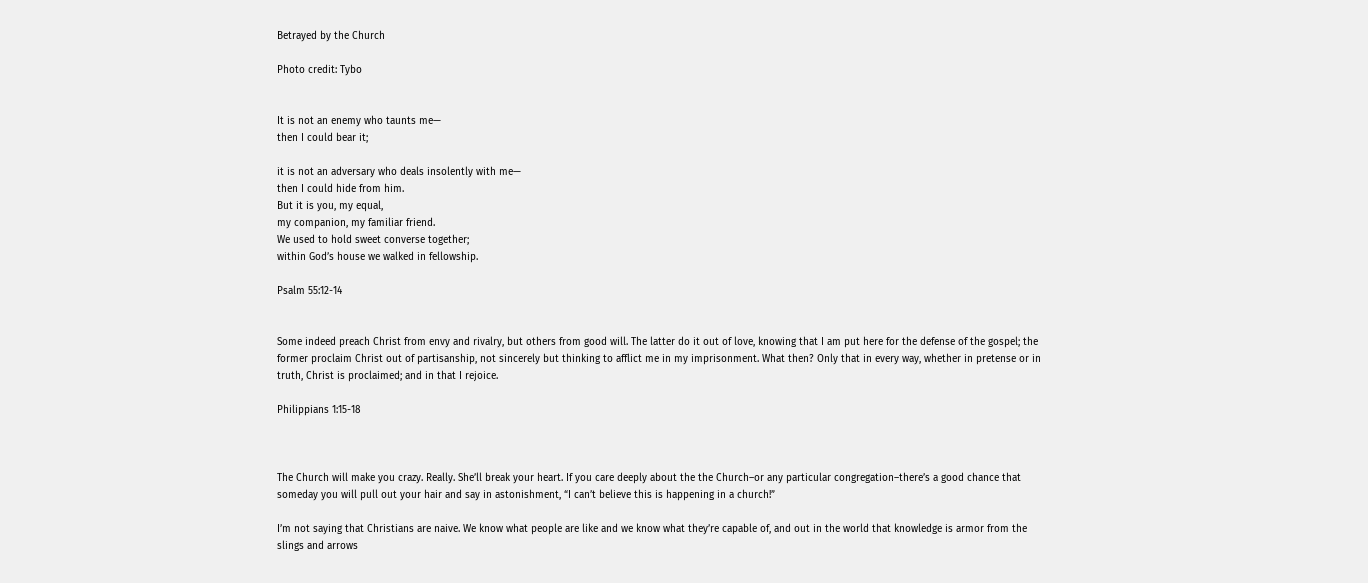Betrayed by the Church

Photo credit: Tybo


It is not an enemy who taunts me—
then I could bear it;

it is not an adversary who deals insolently with me—
then I could hide from him.
But it is you, my equal,
my companion, my familiar friend.
We used to hold sweet converse together;
within God’s house we walked in fellowship.

Psalm 55:12-14


Some indeed preach Christ from envy and rivalry, but others from good will. The latter do it out of love, knowing that I am put here for the defense of the gospel; the former proclaim Christ out of partisanship, not sincerely but thinking to afflict me in my imprisonment. What then? Only that in every way, whether in pretense or in truth, Christ is proclaimed; and in that I rejoice.

Philippians 1:15-18



The Church will make you crazy. Really. She’ll break your heart. If you care deeply about the the Church–or any particular congregation–there’s a good chance that someday you will pull out your hair and say in astonishment, “I can’t believe this is happening in a church!”

I’m not saying that Christians are naive. We know what people are like and we know what they’re capable of, and out in the world that knowledge is armor from the slings and arrows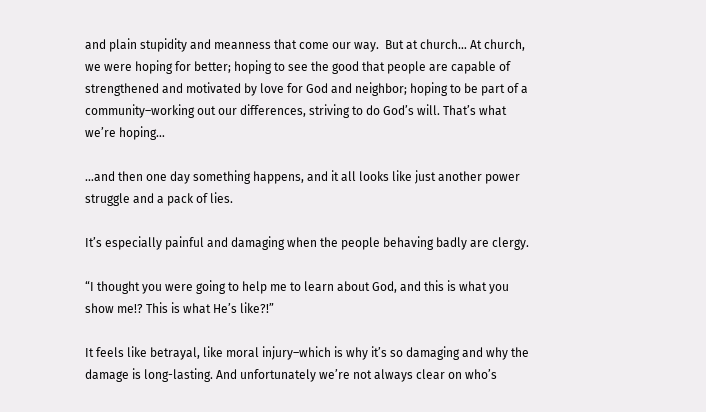and plain stupidity and meanness that come our way.  But at church… At church, we were hoping for better; hoping to see the good that people are capable of strengthened and motivated by love for God and neighbor; hoping to be part of a community–working out our differences, striving to do God’s will. That’s what we’re hoping…

…and then one day something happens, and it all looks like just another power struggle and a pack of lies.

It’s especially painful and damaging when the people behaving badly are clergy.

“I thought you were going to help me to learn about God, and this is what you show me!? This is what He’s like?!”

It feels like betrayal, like moral injury–which is why it’s so damaging and why the damage is long-lasting. And unfortunately we’re not always clear on who’s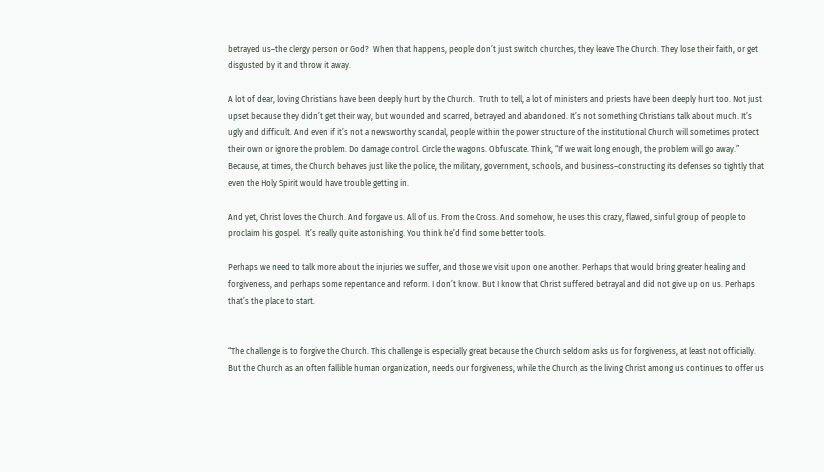betrayed us–the clergy person or God?  When that happens, people don’t just switch churches, they leave The Church. They lose their faith, or get disgusted by it and throw it away.

A lot of dear, loving Christians have been deeply hurt by the Church.  Truth to tell, a lot of ministers and priests have been deeply hurt too. Not just upset because they didn’t get their way, but wounded and scarred, betrayed and abandoned. It’s not something Christians talk about much. It’s ugly and difficult. And even if it’s not a newsworthy scandal, people within the power structure of the institutional Church will sometimes protect their own or ignore the problem. Do damage control. Circle the wagons. Obfuscate. Think, “If we wait long enough, the problem will go away.” Because, at times, the Church behaves just like the police, the military, government, schools, and business–constructing its defenses so tightly that even the Holy Spirit would have trouble getting in.

And yet, Christ loves the Church. And forgave us. All of us. From the Cross. And somehow, he uses this crazy, flawed, sinful group of people to proclaim his gospel.  It’s really quite astonishing. You think he’d find some better tools.

Perhaps we need to talk more about the injuries we suffer, and those we visit upon one another. Perhaps that would bring greater healing and forgiveness, and perhaps some repentance and reform. I don’t know. But I know that Christ suffered betrayal and did not give up on us. Perhaps that’s the place to start.


“The challenge is to forgive the Church. This challenge is especially great because the Church seldom asks us for forgiveness, at least not officially. But the Church as an often fallible human organization, needs our forgiveness, while the Church as the living Christ among us continues to offer us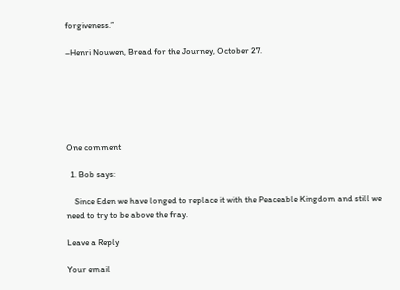forgiveness.”

–Henri Nouwen, Bread for the Journey, October 27.






One comment

  1. Bob says:

    Since Eden we have longed to replace it with the Peaceable Kingdom and still we need to try to be above the fray.

Leave a Reply

Your email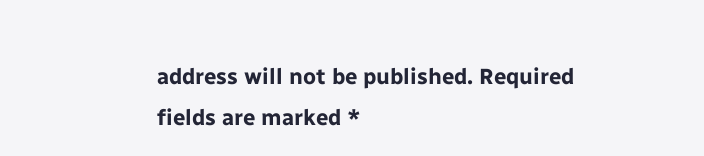address will not be published. Required fields are marked *